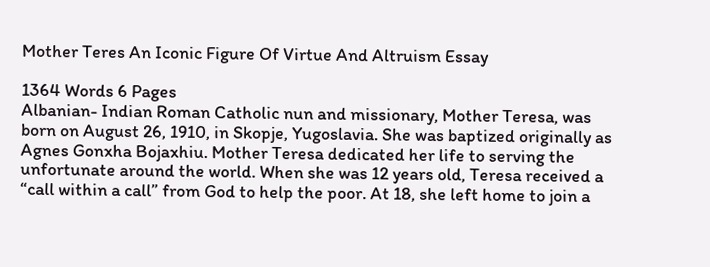Mother Teres An Iconic Figure Of Virtue And Altruism Essay

1364 Words 6 Pages
Albanian- Indian Roman Catholic nun and missionary, Mother Teresa, was born on August 26, 1910, in Skopje, Yugoslavia. She was baptized originally as Agnes Gonxha Bojaxhiu. Mother Teresa dedicated her life to serving the unfortunate around the world. When she was 12 years old, Teresa received a “call within a call” from God to help the poor. At 18, she left home to join a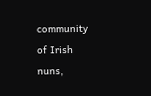community of Irish nuns,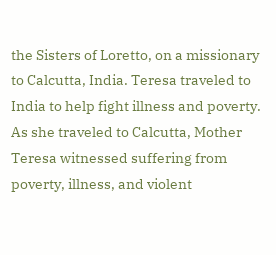the Sisters of Loretto, on a missionary to Calcutta, India. Teresa traveled to India to help fight illness and poverty. As she traveled to Calcutta, Mother Teresa witnessed suffering from poverty, illness, and violent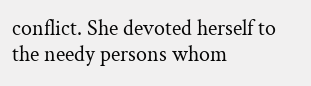conflict. She devoted herself to the needy persons whom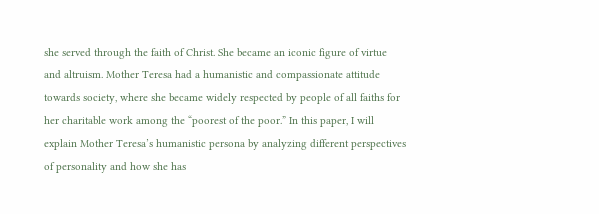she served through the faith of Christ. She became an iconic figure of virtue and altruism. Mother Teresa had a humanistic and compassionate attitude towards society, where she became widely respected by people of all faiths for her charitable work among the “poorest of the poor.” In this paper, I will explain Mother Teresa’s humanistic persona by analyzing different perspectives of personality and how she has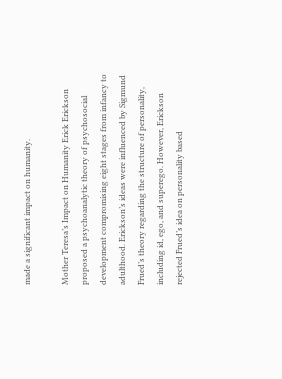made a significant impact on humanity.

Mother Teresa’s Impact on Humanity Erick Erickson proposed a psychoanalytic theory of psychosocial development compromising eight stages from infancy to adulthood. Erickson’s ideas were influenced by Sigmund Frued’s theory regarding the structure of personality, including id, ego, and superego. However, Erickson rejected Frued’s idea on personality based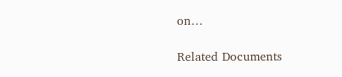on…

Related Documents